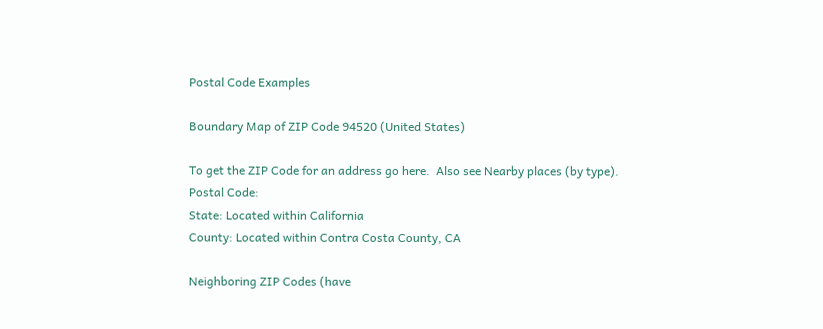Postal Code Examples

Boundary Map of ZIP Code 94520 (United States)

To get the ZIP Code for an address go here.  Also see Nearby places (by type).
Postal Code:
State: Located within California
County: Located within Contra Costa County, CA

Neighboring ZIP Codes (have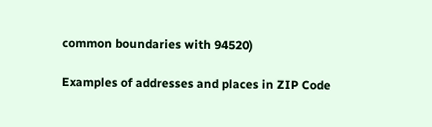common boundaries with 94520)

Examples of addresses and places in ZIP Code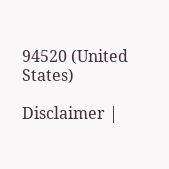94520 (United States)

Disclaimer |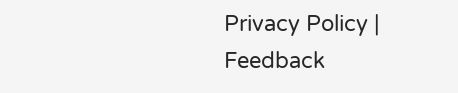Privacy Policy | Feedback